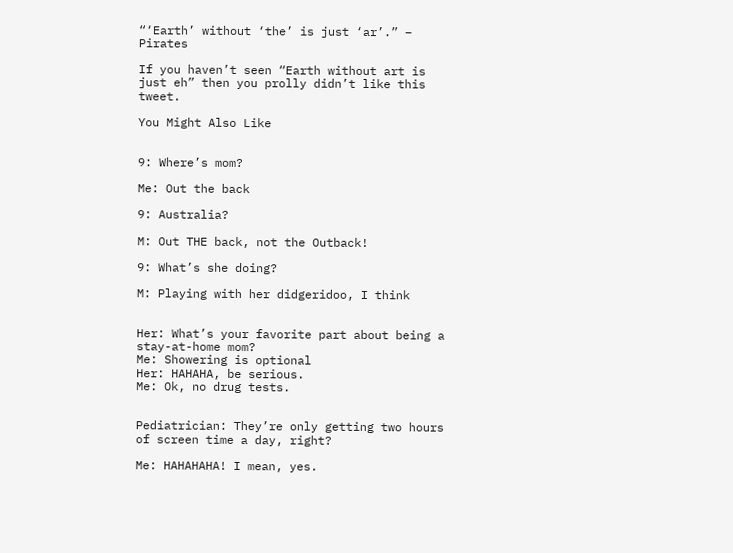“‘Earth’ without ‘the’ is just ‘ar’.” – Pirates

If you haven’t seen “Earth without art is just eh” then you prolly didn’t like this tweet.

You Might Also Like


9: Where’s mom?

Me: Out the back

9: Australia?

M: Out THE back, not the Outback!

9: What’s she doing?

M: Playing with her didgeridoo, I think


Her: What’s your favorite part about being a stay-at-home mom?
Me: Showering is optional
Her: HAHAHA, be serious.
Me: Ok, no drug tests.


Pediatrician: They’re only getting two hours of screen time a day, right?

Me: HAHAHAHA! I mean, yes.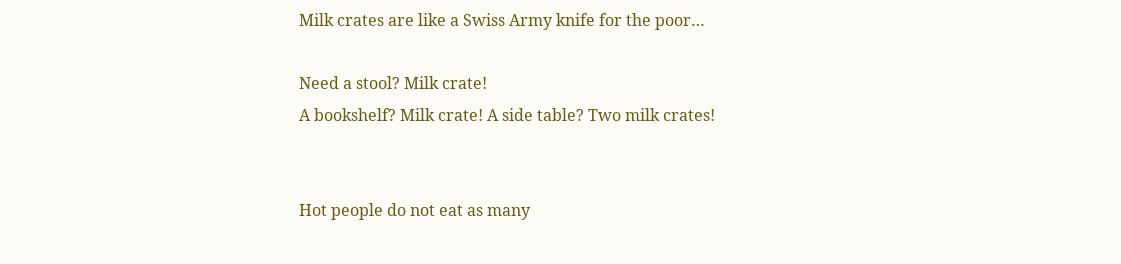Milk crates are like a Swiss Army knife for the poor…

Need a stool? Milk crate!
A bookshelf? Milk crate! A side table? Two milk crates!


Hot people do not eat as many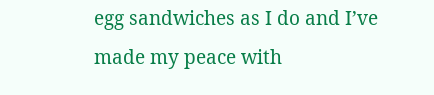egg sandwiches as I do and I’ve made my peace with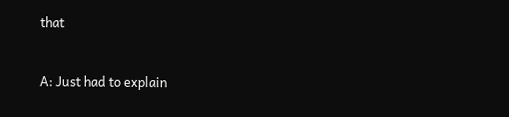that


A: Just had to explain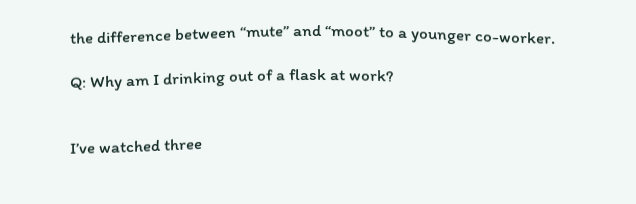the difference between “mute” and “moot” to a younger co-worker.

Q: Why am I drinking out of a flask at work?


I’ve watched three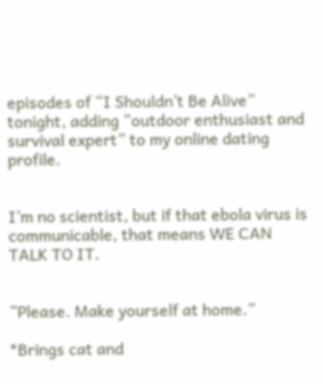episodes of “I Shouldn’t Be Alive” tonight, adding “outdoor enthusiast and survival expert” to my online dating profile.


I’m no scientist, but if that ebola virus is communicable, that means WE CAN TALK TO IT.


“Please. Make yourself at home.”

*Brings cat and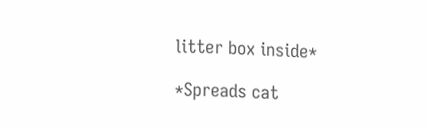litter box inside*

*Spreads cat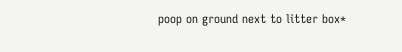poop on ground next to litter box*